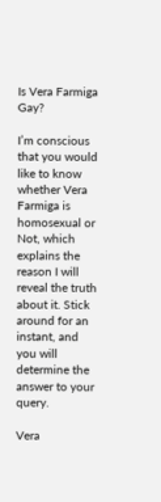Is Vera Farmiga Gay?

I’m conscious that you would like to know whether Vera Farmiga is homosexual or Not, which explains the reason I will reveal the truth about it. Stick around for an instant, and you will determine the answer to your query.

Vera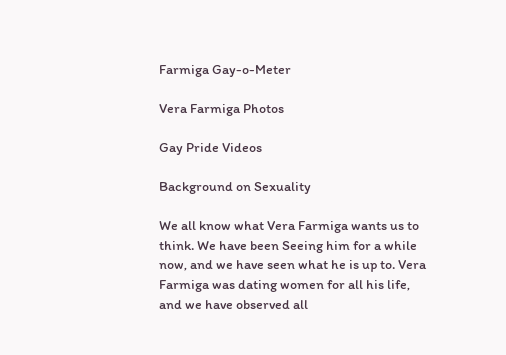Farmiga Gay-o-Meter

Vera Farmiga Photos

Gay Pride Videos

Background on Sexuality

We all know what Vera Farmiga wants us to think. We have been Seeing him for a while now, and we have seen what he is up to. Vera Farmiga was dating women for all his life, and we have observed all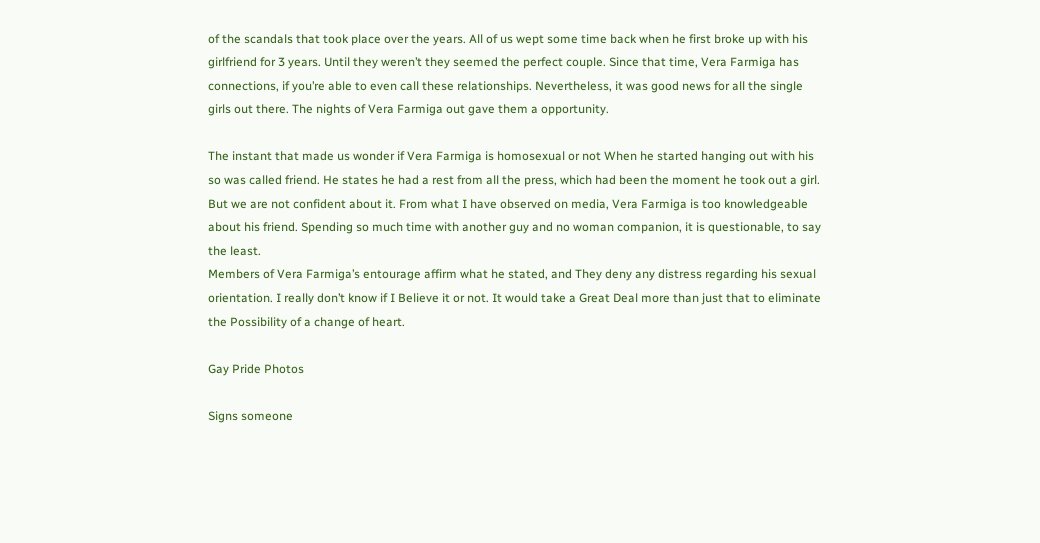of the scandals that took place over the years. All of us wept some time back when he first broke up with his girlfriend for 3 years. Until they weren’t they seemed the perfect couple. Since that time, Vera Farmiga has connections, if you’re able to even call these relationships. Nevertheless, it was good news for all the single girls out there. The nights of Vera Farmiga out gave them a opportunity.

The instant that made us wonder if Vera Farmiga is homosexual or not When he started hanging out with his so was called friend. He states he had a rest from all the press, which had been the moment he took out a girl. But we are not confident about it. From what I have observed on media, Vera Farmiga is too knowledgeable about his friend. Spending so much time with another guy and no woman companion, it is questionable, to say the least.
Members of Vera Farmiga’s entourage affirm what he stated, and They deny any distress regarding his sexual orientation. I really don’t know if I Believe it or not. It would take a Great Deal more than just that to eliminate the Possibility of a change of heart.

Gay Pride Photos

Signs someone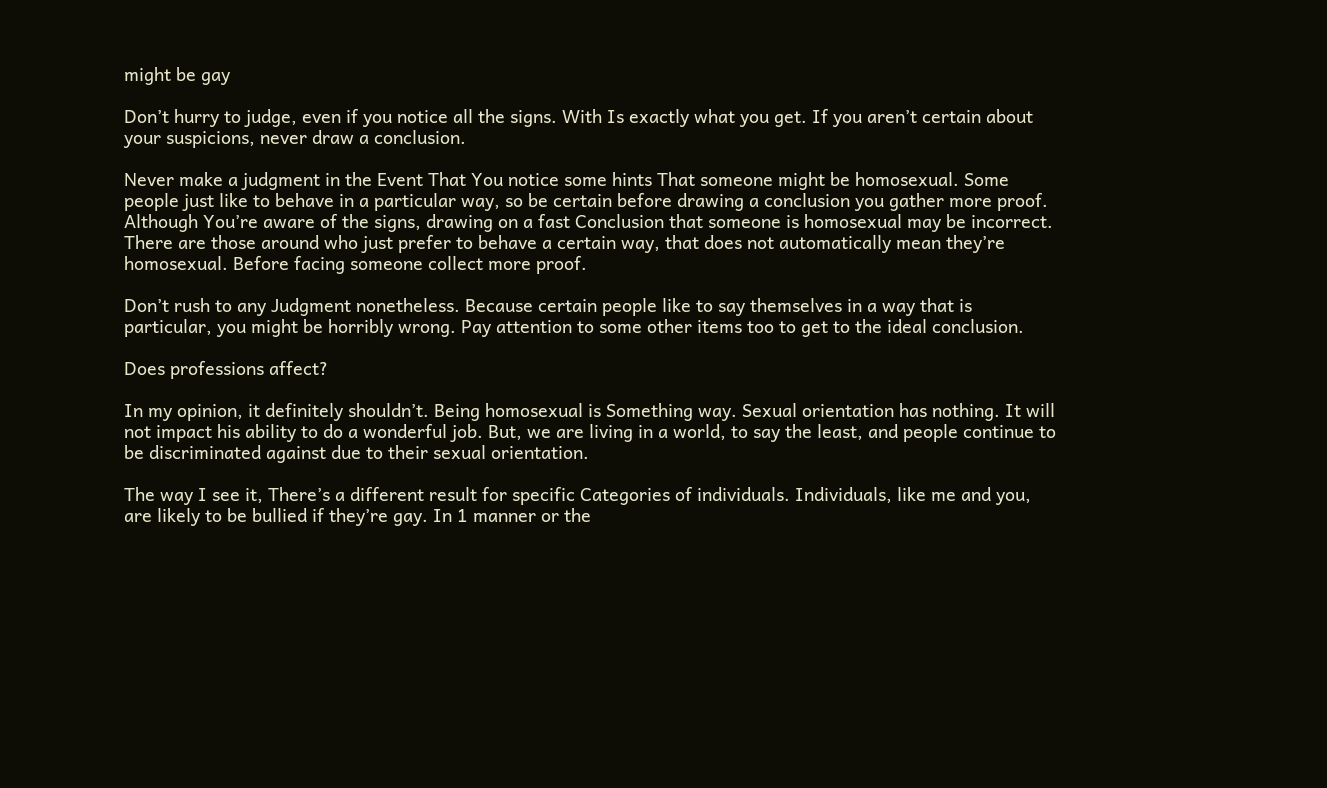might be gay

Don’t hurry to judge, even if you notice all the signs. With Is exactly what you get. If you aren’t certain about your suspicions, never draw a conclusion.

Never make a judgment in the Event That You notice some hints That someone might be homosexual. Some people just like to behave in a particular way, so be certain before drawing a conclusion you gather more proof.
Although You’re aware of the signs, drawing on a fast Conclusion that someone is homosexual may be incorrect. There are those around who just prefer to behave a certain way, that does not automatically mean they’re homosexual. Before facing someone collect more proof.

Don’t rush to any Judgment nonetheless. Because certain people like to say themselves in a way that is particular, you might be horribly wrong. Pay attention to some other items too to get to the ideal conclusion.

Does professions affect?

In my opinion, it definitely shouldn’t. Being homosexual is Something way. Sexual orientation has nothing. It will not impact his ability to do a wonderful job. But, we are living in a world, to say the least, and people continue to be discriminated against due to their sexual orientation.

The way I see it, There’s a different result for specific Categories of individuals. Individuals, like me and you, are likely to be bullied if they’re gay. In 1 manner or the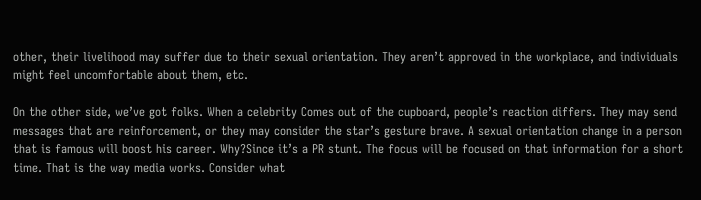other, their livelihood may suffer due to their sexual orientation. They aren’t approved in the workplace, and individuals might feel uncomfortable about them, etc.

On the other side, we’ve got folks. When a celebrity Comes out of the cupboard, people’s reaction differs. They may send messages that are reinforcement, or they may consider the star’s gesture brave. A sexual orientation change in a person that is famous will boost his career. Why?Since it’s a PR stunt. The focus will be focused on that information for a short time. That is the way media works. Consider what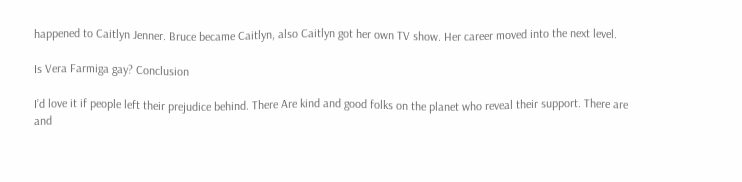happened to Caitlyn Jenner. Bruce became Caitlyn, also Caitlyn got her own TV show. Her career moved into the next level.

Is Vera Farmiga gay? Conclusion

I’d love it if people left their prejudice behind. There Are kind and good folks on the planet who reveal their support. There are and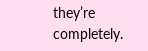they’re completely.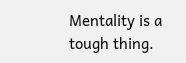Mentality is a tough thing.